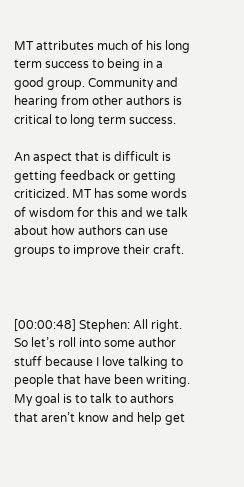MT attributes much of his long term success to being in a good group. Community and hearing from other authors is critical to long term success.

An aspect that is difficult is getting feedback or getting criticized. MT has some words of wisdom for this and we talk about how authors can use groups to improve their craft.



[00:00:48] Stephen: All right. So let’s roll into some author stuff because I love talking to people that have been writing. My goal is to talk to authors that aren’t know and help get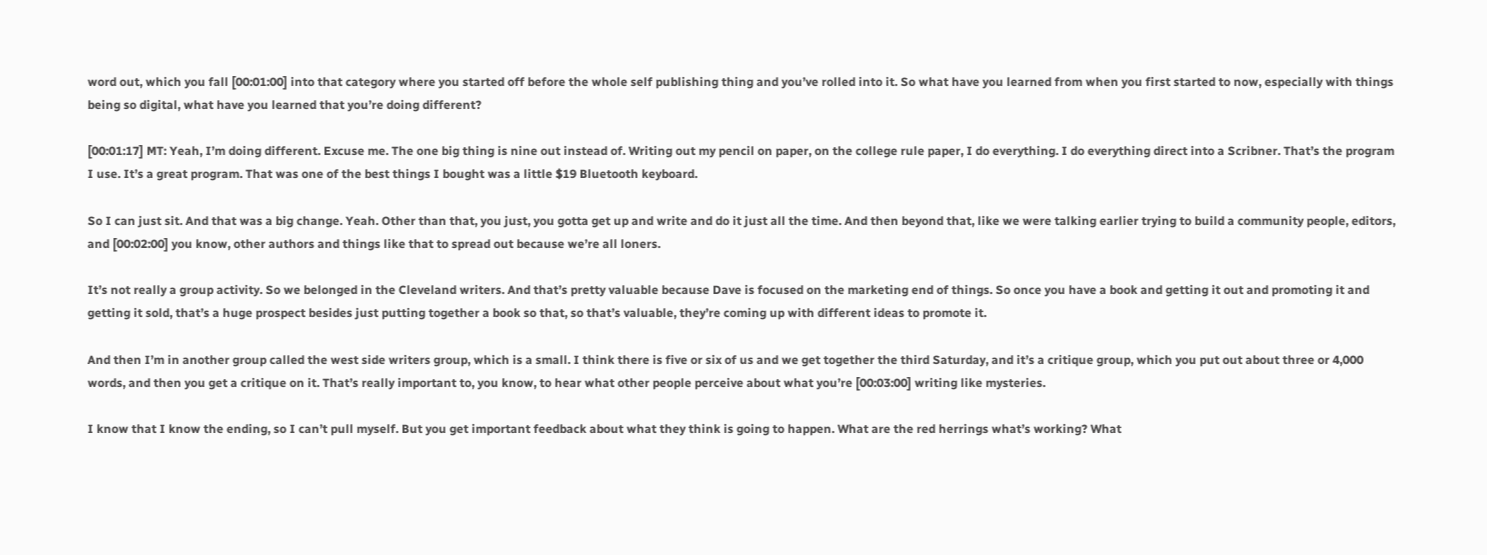word out, which you fall [00:01:00] into that category where you started off before the whole self publishing thing and you’ve rolled into it. So what have you learned from when you first started to now, especially with things being so digital, what have you learned that you’re doing different?

[00:01:17] MT: Yeah, I’m doing different. Excuse me. The one big thing is nine out instead of. Writing out my pencil on paper, on the college rule paper, I do everything. I do everything direct into a Scribner. That’s the program I use. It’s a great program. That was one of the best things I bought was a little $19 Bluetooth keyboard.

So I can just sit. And that was a big change. Yeah. Other than that, you just, you gotta get up and write and do it just all the time. And then beyond that, like we were talking earlier trying to build a community people, editors, and [00:02:00] you know, other authors and things like that to spread out because we’re all loners.

It’s not really a group activity. So we belonged in the Cleveland writers. And that’s pretty valuable because Dave is focused on the marketing end of things. So once you have a book and getting it out and promoting it and getting it sold, that’s a huge prospect besides just putting together a book so that, so that’s valuable, they’re coming up with different ideas to promote it.

And then I’m in another group called the west side writers group, which is a small. I think there is five or six of us and we get together the third Saturday, and it’s a critique group, which you put out about three or 4,000 words, and then you get a critique on it. That’s really important to, you know, to hear what other people perceive about what you’re [00:03:00] writing like mysteries.

I know that I know the ending, so I can’t pull myself. But you get important feedback about what they think is going to happen. What are the red herrings what’s working? What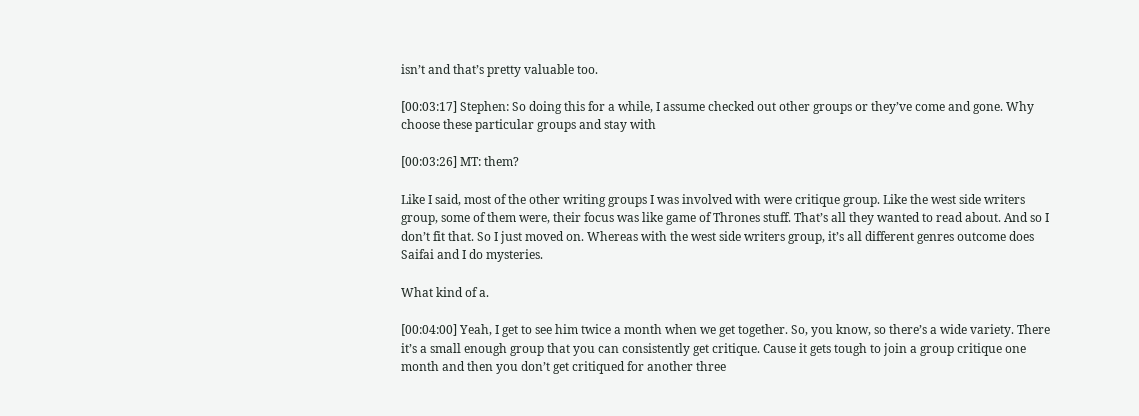isn’t and that’s pretty valuable too.

[00:03:17] Stephen: So doing this for a while, I assume checked out other groups or they’ve come and gone. Why choose these particular groups and stay with

[00:03:26] MT: them?

Like I said, most of the other writing groups I was involved with were critique group. Like the west side writers group, some of them were, their focus was like game of Thrones stuff. That’s all they wanted to read about. And so I don’t fit that. So I just moved on. Whereas with the west side writers group, it’s all different genres outcome does Saifai and I do mysteries.

What kind of a.

[00:04:00] Yeah, I get to see him twice a month when we get together. So, you know, so there’s a wide variety. There it’s a small enough group that you can consistently get critique. Cause it gets tough to join a group critique one month and then you don’t get critiqued for another three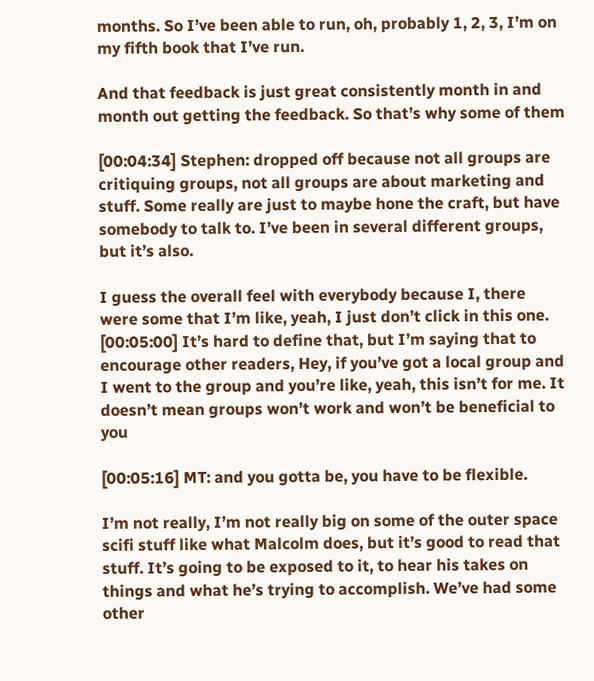months. So I’ve been able to run, oh, probably 1, 2, 3, I’m on my fifth book that I’ve run.

And that feedback is just great consistently month in and month out getting the feedback. So that’s why some of them

[00:04:34] Stephen: dropped off because not all groups are critiquing groups, not all groups are about marketing and stuff. Some really are just to maybe hone the craft, but have somebody to talk to. I’ve been in several different groups, but it’s also.

I guess the overall feel with everybody because I, there were some that I’m like, yeah, I just don’t click in this one. [00:05:00] It’s hard to define that, but I’m saying that to encourage other readers, Hey, if you’ve got a local group and I went to the group and you’re like, yeah, this isn’t for me. It doesn’t mean groups won’t work and won’t be beneficial to you

[00:05:16] MT: and you gotta be, you have to be flexible.

I’m not really, I’m not really big on some of the outer space scifi stuff like what Malcolm does, but it’s good to read that stuff. It’s going to be exposed to it, to hear his takes on things and what he’s trying to accomplish. We’ve had some other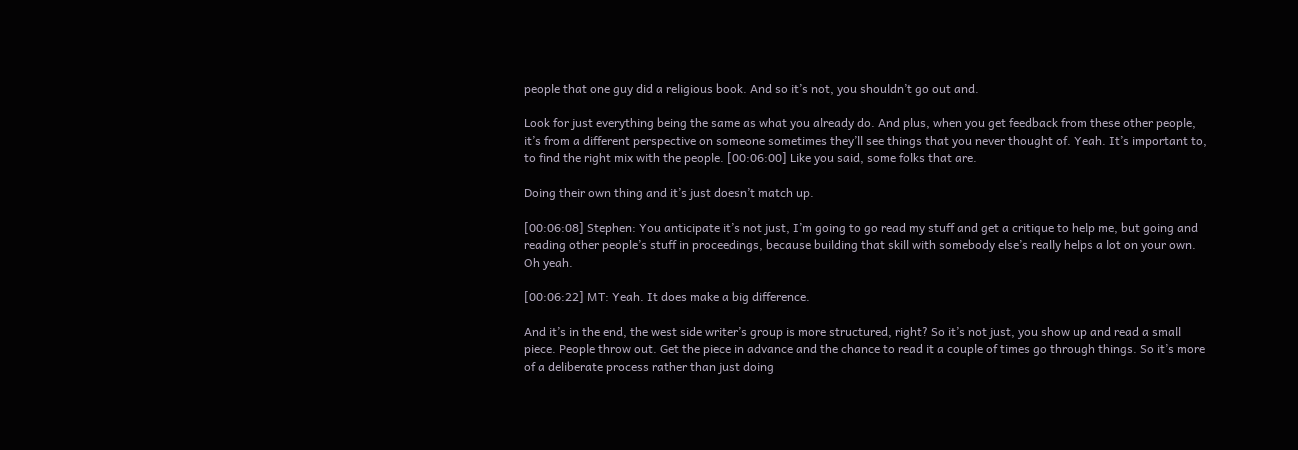people that one guy did a religious book. And so it’s not, you shouldn’t go out and.

Look for just everything being the same as what you already do. And plus, when you get feedback from these other people, it’s from a different perspective on someone sometimes they’ll see things that you never thought of. Yeah. It’s important to, to find the right mix with the people. [00:06:00] Like you said, some folks that are.

Doing their own thing and it’s just doesn’t match up.

[00:06:08] Stephen: You anticipate it’s not just, I’m going to go read my stuff and get a critique to help me, but going and reading other people’s stuff in proceedings, because building that skill with somebody else’s really helps a lot on your own. Oh yeah.

[00:06:22] MT: Yeah. It does make a big difference.

And it’s in the end, the west side writer’s group is more structured, right? So it’s not just, you show up and read a small piece. People throw out. Get the piece in advance and the chance to read it a couple of times go through things. So it’s more of a deliberate process rather than just doing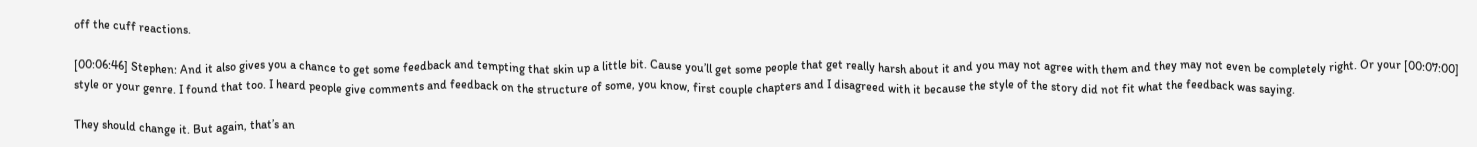off the cuff reactions.

[00:06:46] Stephen: And it also gives you a chance to get some feedback and tempting that skin up a little bit. Cause you’ll get some people that get really harsh about it and you may not agree with them and they may not even be completely right. Or your [00:07:00] style or your genre. I found that too. I heard people give comments and feedback on the structure of some, you know, first couple chapters and I disagreed with it because the style of the story did not fit what the feedback was saying.

They should change it. But again, that’s an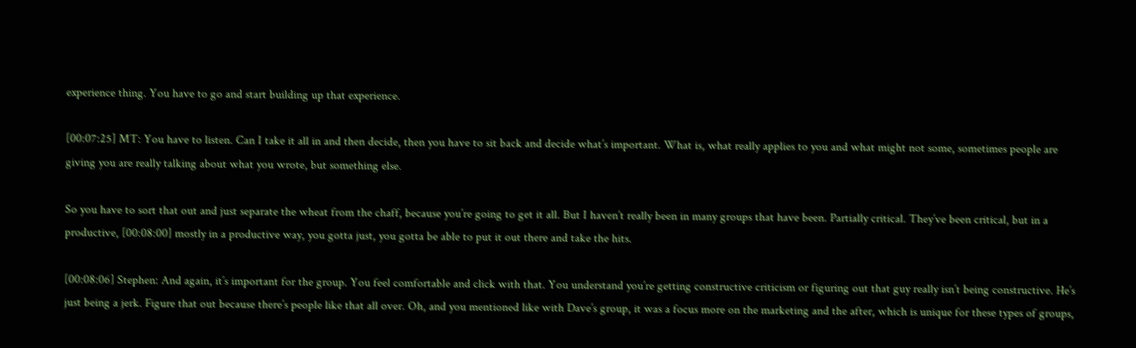experience thing. You have to go and start building up that experience.

[00:07:25] MT: You have to listen. Can I take it all in and then decide, then you have to sit back and decide what’s important. What is, what really applies to you and what might not some, sometimes people are giving you are really talking about what you wrote, but something else.

So you have to sort that out and just separate the wheat from the chaff, because you’re going to get it all. But I haven’t really been in many groups that have been. Partially critical. They’ve been critical, but in a productive, [00:08:00] mostly in a productive way, you gotta just, you gotta be able to put it out there and take the hits.

[00:08:06] Stephen: And again, it’s important for the group. You feel comfortable and click with that. You understand you’re getting constructive criticism or figuring out that guy really isn’t being constructive. He’s just being a jerk. Figure that out because there’s people like that all over. Oh, and you mentioned like with Dave’s group, it was a focus more on the marketing and the after, which is unique for these types of groups,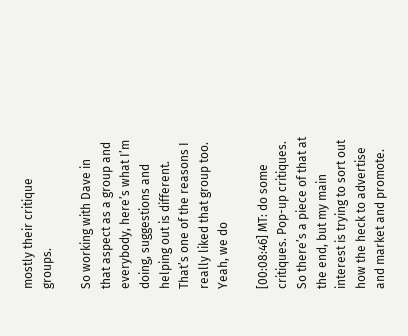mostly their critique groups.

So working with Dave in that aspect as a group and everybody, here’s what I’m doing, suggestions and helping out is different. That’s one of the reasons I really liked that group too. Yeah, we do

[00:08:46] MT: do some critiques. Pop-up critiques. So there’s a piece of that at the end, but my main interest is trying to sort out how the heck to advertise and market and promote.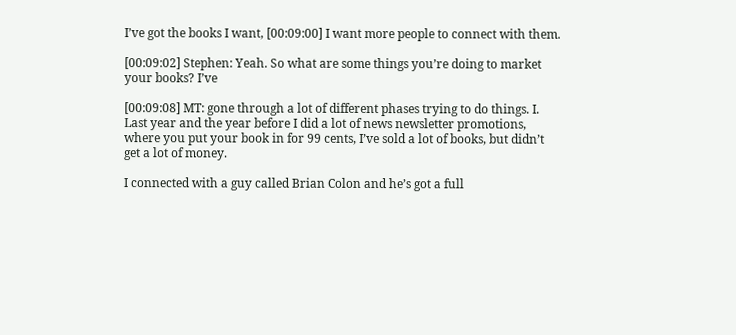I’ve got the books I want, [00:09:00] I want more people to connect with them.

[00:09:02] Stephen: Yeah. So what are some things you’re doing to market your books? I’ve

[00:09:08] MT: gone through a lot of different phases trying to do things. I. Last year and the year before I did a lot of news newsletter promotions, where you put your book in for 99 cents, I’ve sold a lot of books, but didn’t get a lot of money.

I connected with a guy called Brian Colon and he’s got a full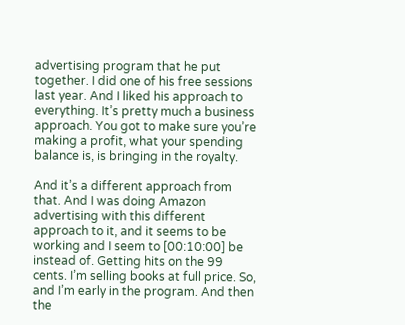advertising program that he put together. I did one of his free sessions last year. And I liked his approach to everything. It’s pretty much a business approach. You got to make sure you’re making a profit, what your spending balance is, is bringing in the royalty.

And it’s a different approach from that. And I was doing Amazon advertising with this different approach to it, and it seems to be working and I seem to [00:10:00] be instead of. Getting hits on the 99 cents. I’m selling books at full price. So, and I’m early in the program. And then the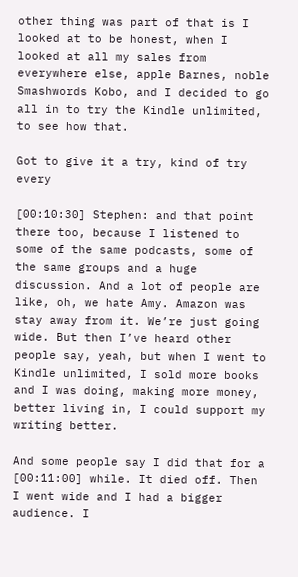other thing was part of that is I looked at to be honest, when I looked at all my sales from everywhere else, apple Barnes, noble Smashwords Kobo, and I decided to go all in to try the Kindle unlimited, to see how that.

Got to give it a try, kind of try every

[00:10:30] Stephen: and that point there too, because I listened to some of the same podcasts, some of the same groups and a huge discussion. And a lot of people are like, oh, we hate Amy. Amazon was stay away from it. We’re just going wide. But then I’ve heard other people say, yeah, but when I went to Kindle unlimited, I sold more books and I was doing, making more money, better living in, I could support my writing better.

And some people say I did that for a [00:11:00] while. It died off. Then I went wide and I had a bigger audience. I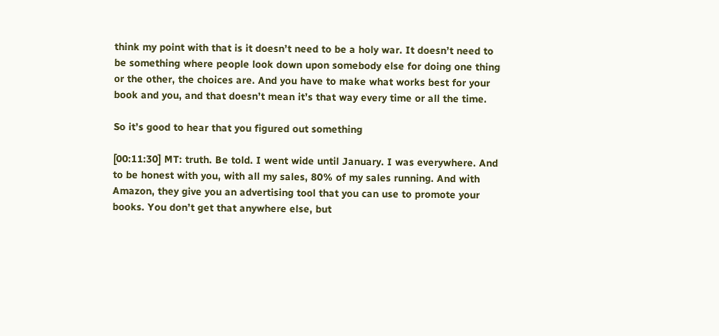think my point with that is it doesn’t need to be a holy war. It doesn’t need to be something where people look down upon somebody else for doing one thing or the other, the choices are. And you have to make what works best for your book and you, and that doesn’t mean it’s that way every time or all the time.

So it’s good to hear that you figured out something

[00:11:30] MT: truth. Be told. I went wide until January. I was everywhere. And to be honest with you, with all my sales, 80% of my sales running. And with Amazon, they give you an advertising tool that you can use to promote your books. You don’t get that anywhere else, but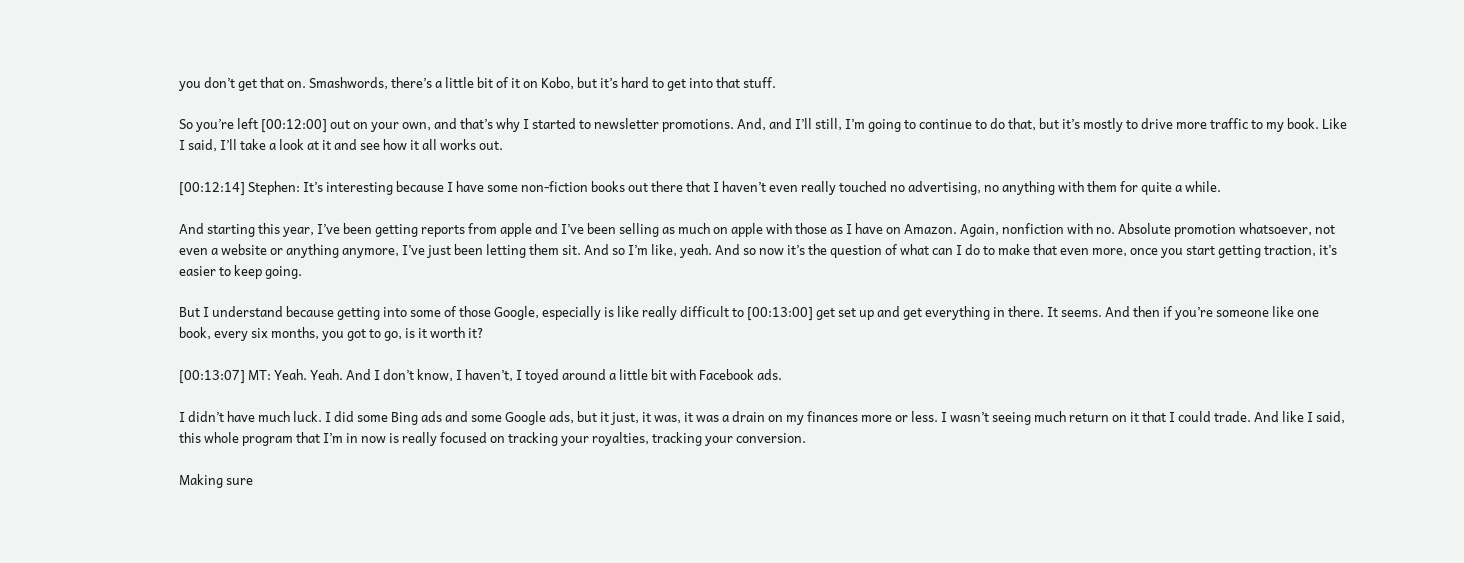you don’t get that on. Smashwords, there’s a little bit of it on Kobo, but it’s hard to get into that stuff.

So you’re left [00:12:00] out on your own, and that’s why I started to newsletter promotions. And, and I’ll still, I’m going to continue to do that, but it’s mostly to drive more traffic to my book. Like I said, I’ll take a look at it and see how it all works out.

[00:12:14] Stephen: It’s interesting because I have some non-fiction books out there that I haven’t even really touched no advertising, no anything with them for quite a while.

And starting this year, I’ve been getting reports from apple and I’ve been selling as much on apple with those as I have on Amazon. Again, nonfiction with no. Absolute promotion whatsoever, not even a website or anything anymore, I’ve just been letting them sit. And so I’m like, yeah. And so now it’s the question of what can I do to make that even more, once you start getting traction, it’s easier to keep going.

But I understand because getting into some of those Google, especially is like really difficult to [00:13:00] get set up and get everything in there. It seems. And then if you’re someone like one book, every six months, you got to go, is it worth it?

[00:13:07] MT: Yeah. Yeah. And I don’t know, I haven’t, I toyed around a little bit with Facebook ads.

I didn’t have much luck. I did some Bing ads and some Google ads, but it just, it was, it was a drain on my finances more or less. I wasn’t seeing much return on it that I could trade. And like I said, this whole program that I’m in now is really focused on tracking your royalties, tracking your conversion.

Making sure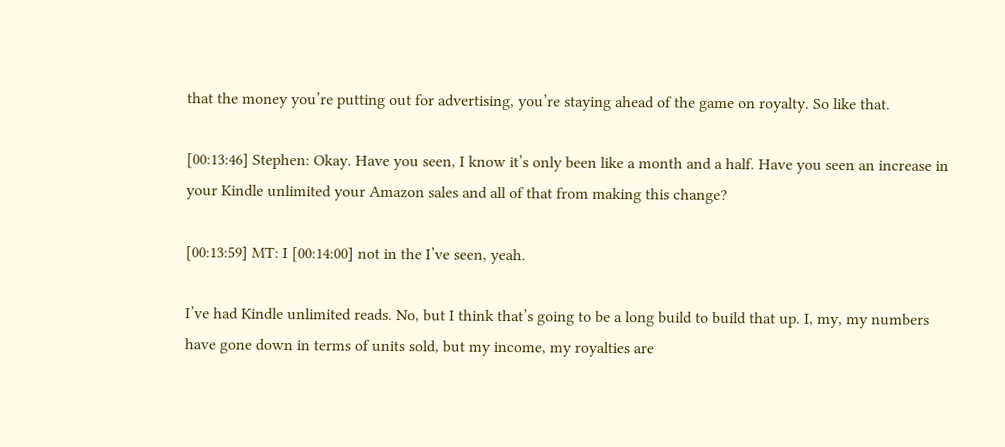that the money you’re putting out for advertising, you’re staying ahead of the game on royalty. So like that.

[00:13:46] Stephen: Okay. Have you seen, I know it’s only been like a month and a half. Have you seen an increase in your Kindle unlimited your Amazon sales and all of that from making this change?

[00:13:59] MT: I [00:14:00] not in the I’ve seen, yeah.

I’ve had Kindle unlimited reads. No, but I think that’s going to be a long build to build that up. I, my, my numbers have gone down in terms of units sold, but my income, my royalties are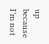up because I’m not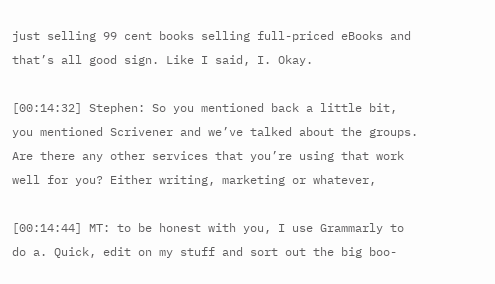just selling 99 cent books selling full-priced eBooks and that’s all good sign. Like I said, I. Okay.

[00:14:32] Stephen: So you mentioned back a little bit, you mentioned Scrivener and we’ve talked about the groups. Are there any other services that you’re using that work well for you? Either writing, marketing or whatever,

[00:14:44] MT: to be honest with you, I use Grammarly to do a. Quick, edit on my stuff and sort out the big boo-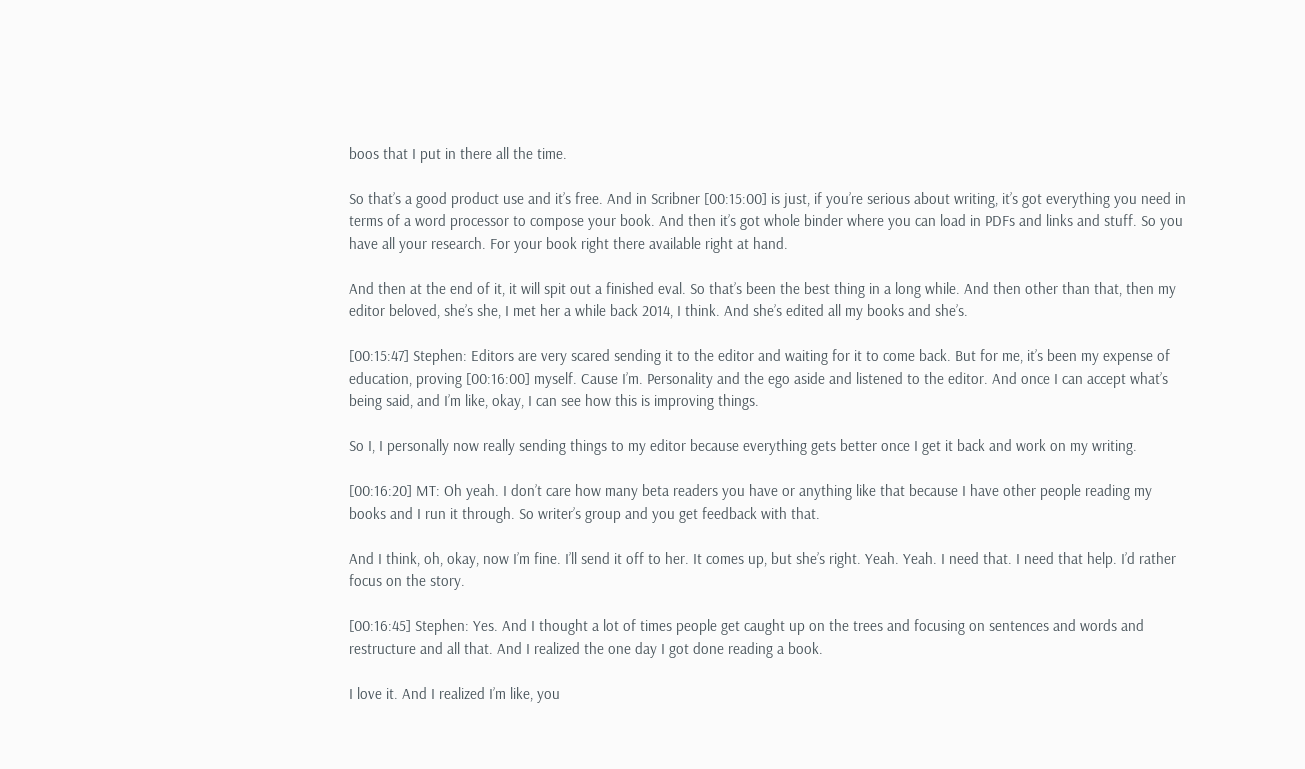boos that I put in there all the time.

So that’s a good product use and it’s free. And in Scribner [00:15:00] is just, if you’re serious about writing, it’s got everything you need in terms of a word processor to compose your book. And then it’s got whole binder where you can load in PDFs and links and stuff. So you have all your research. For your book right there available right at hand.

And then at the end of it, it will spit out a finished eval. So that’s been the best thing in a long while. And then other than that, then my editor beloved, she’s she, I met her a while back 2014, I think. And she’s edited all my books and she’s.

[00:15:47] Stephen: Editors are very scared sending it to the editor and waiting for it to come back. But for me, it’s been my expense of education, proving [00:16:00] myself. Cause I’m. Personality and the ego aside and listened to the editor. And once I can accept what’s being said, and I’m like, okay, I can see how this is improving things.

So I, I personally now really sending things to my editor because everything gets better once I get it back and work on my writing.

[00:16:20] MT: Oh yeah. I don’t care how many beta readers you have or anything like that because I have other people reading my books and I run it through. So writer’s group and you get feedback with that.

And I think, oh, okay, now I’m fine. I’ll send it off to her. It comes up, but she’s right. Yeah. Yeah. I need that. I need that help. I’d rather focus on the story.

[00:16:45] Stephen: Yes. And I thought a lot of times people get caught up on the trees and focusing on sentences and words and restructure and all that. And I realized the one day I got done reading a book.

I love it. And I realized I’m like, you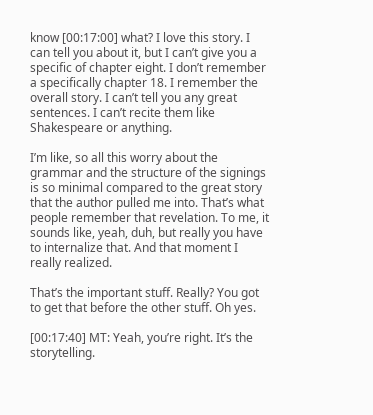know [00:17:00] what? I love this story. I can tell you about it, but I can’t give you a specific of chapter eight. I don’t remember a specifically chapter 18. I remember the overall story. I can’t tell you any great sentences. I can’t recite them like Shakespeare or anything.

I’m like, so all this worry about the grammar and the structure of the signings is so minimal compared to the great story that the author pulled me into. That’s what people remember that revelation. To me, it sounds like, yeah, duh, but really you have to internalize that. And that moment I really realized.

That’s the important stuff. Really? You got to get that before the other stuff. Oh yes.

[00:17:40] MT: Yeah, you’re right. It’s the storytelling.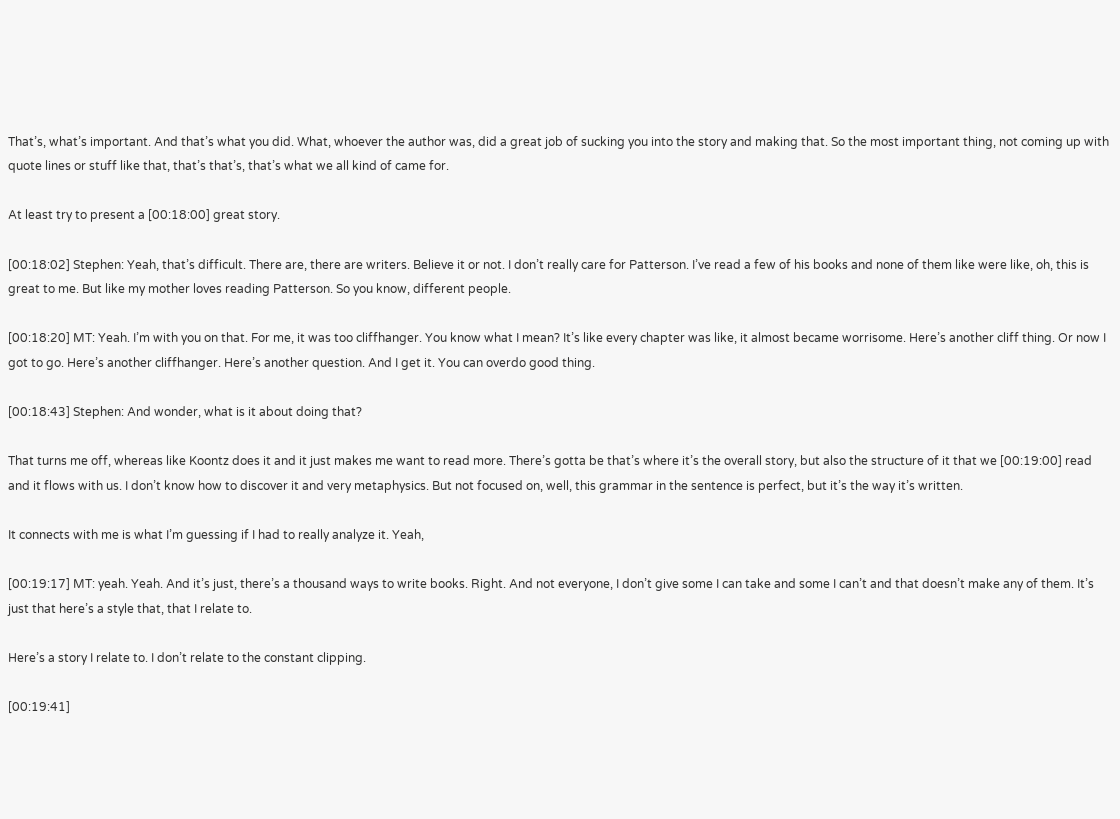That’s, what’s important. And that’s what you did. What, whoever the author was, did a great job of sucking you into the story and making that. So the most important thing, not coming up with quote lines or stuff like that, that’s that’s, that’s what we all kind of came for.

At least try to present a [00:18:00] great story.

[00:18:02] Stephen: Yeah, that’s difficult. There are, there are writers. Believe it or not. I don’t really care for Patterson. I’ve read a few of his books and none of them like were like, oh, this is great to me. But like my mother loves reading Patterson. So you know, different people.

[00:18:20] MT: Yeah. I’m with you on that. For me, it was too cliffhanger. You know what I mean? It’s like every chapter was like, it almost became worrisome. Here’s another cliff thing. Or now I got to go. Here’s another cliffhanger. Here’s another question. And I get it. You can overdo good thing.

[00:18:43] Stephen: And wonder, what is it about doing that?

That turns me off, whereas like Koontz does it and it just makes me want to read more. There’s gotta be that’s where it’s the overall story, but also the structure of it that we [00:19:00] read and it flows with us. I don’t know how to discover it and very metaphysics. But not focused on, well, this grammar in the sentence is perfect, but it’s the way it’s written.

It connects with me is what I’m guessing if I had to really analyze it. Yeah,

[00:19:17] MT: yeah. Yeah. And it’s just, there’s a thousand ways to write books. Right. And not everyone, I don’t give some I can take and some I can’t and that doesn’t make any of them. It’s just that here’s a style that, that I relate to.

Here’s a story I relate to. I don’t relate to the constant clipping.

[00:19:41]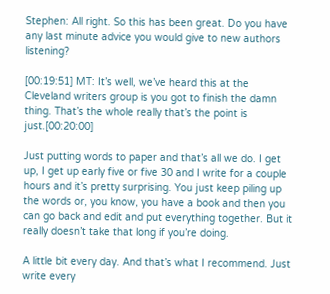Stephen: All right. So this has been great. Do you have any last minute advice you would give to new authors listening?

[00:19:51] MT: It’s well, we’ve heard this at the Cleveland writers group is you got to finish the damn thing. That’s the whole really that’s the point is just.[00:20:00]

Just putting words to paper and that’s all we do. I get up, I get up early five or five 30 and I write for a couple hours and it’s pretty surprising. You just keep piling up the words or, you know, you have a book and then you can go back and edit and put everything together. But it really doesn’t take that long if you’re doing.

A little bit every day. And that’s what I recommend. Just write every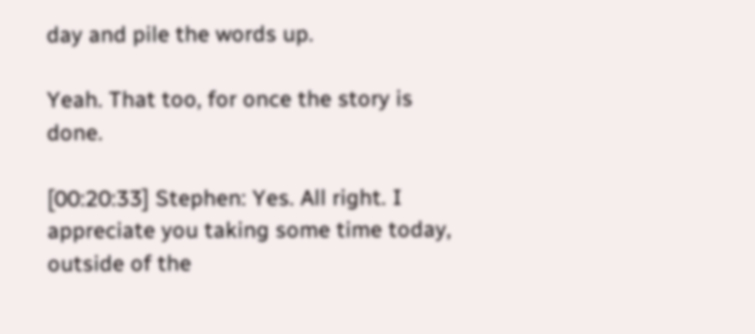day and pile the words up.

Yeah. That too, for once the story is done.

[00:20:33] Stephen: Yes. All right. I appreciate you taking some time today, outside of the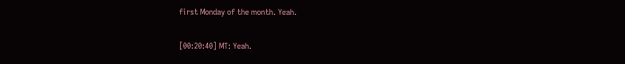first Monday of the month. Yeah.

[00:20:40] MT: Yeah.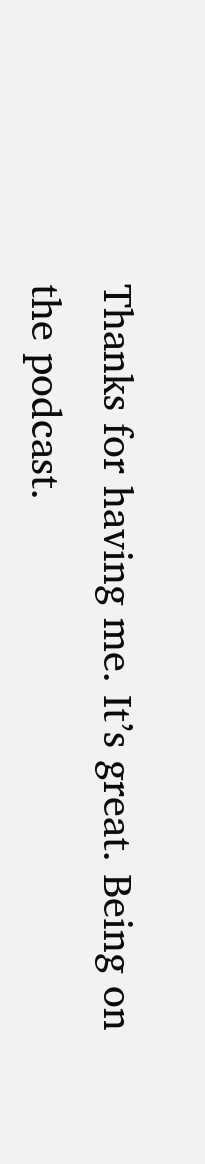Thanks for having me. It’s great. Being on the podcast.